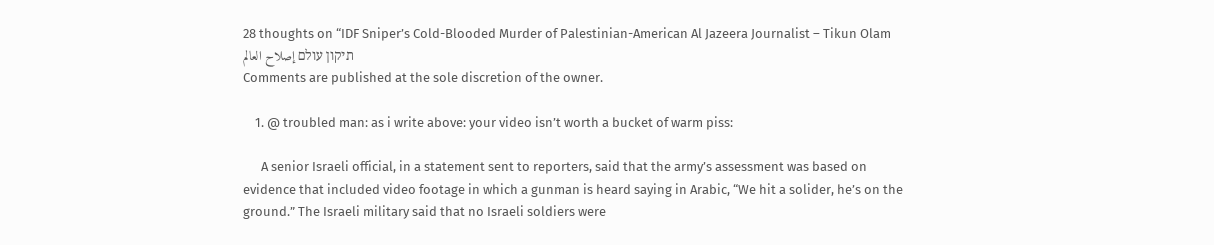28 thoughts on “IDF Sniper’s Cold-Blooded Murder of Palestinian-American Al Jazeera Journalist – Tikun Olam תיקון עולם إصلاح العالم
Comments are published at the sole discretion of the owner.

    1. @ troubled man: as i write above: your video isn’t worth a bucket of warm piss:

      A senior Israeli official, in a statement sent to reporters, said that the army’s assessment was based on evidence that included video footage in which a gunman is heard saying in Arabic, “We hit a solider, he’s on the ground.” The Israeli military said that no Israeli soldiers were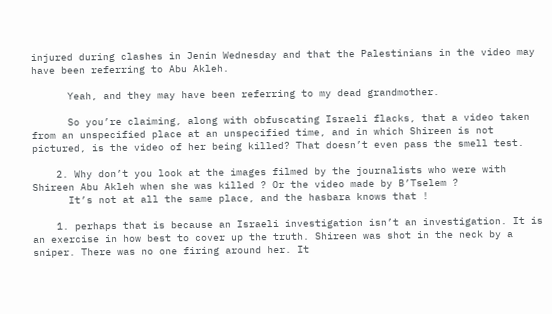injured during clashes in Jenin Wednesday and that the Palestinians in the video may have been referring to Abu Akleh.

      Yeah, and they may have been referring to my dead grandmother.

      So you’re claiming, along with obfuscating Israeli flacks, that a video taken from an unspecified place at an unspecified time, and in which Shireen is not pictured, is the video of her being killed? That doesn’t even pass the smell test.

    2. Why don’t you look at the images filmed by the journalists who were with Shireen Abu Akleh when she was killed ? Or the video made by B’Tselem ?
      It’s not at all the same place, and the hasbara knows that !

    1. perhaps that is because an Israeli investigation isn’t an investigation. It is an exercise in how best to cover up the truth. Shireen was shot in the neck by a sniper. There was no one firing around her. It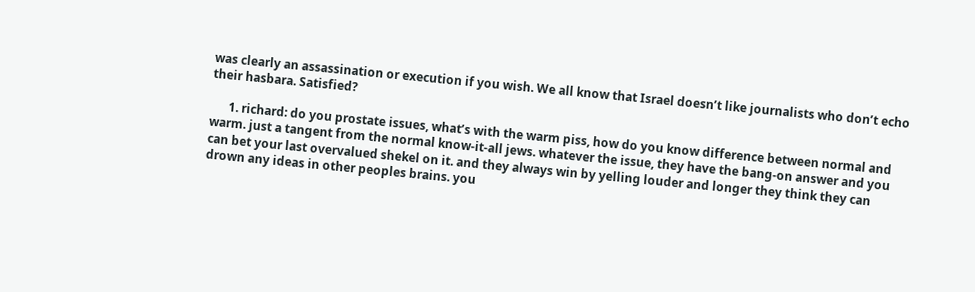was clearly an assassination or execution if you wish. We all know that Israel doesn’t like journalists who don’t echo their hasbara. Satisfied?

      1. richard: do you prostate issues, what’s with the warm piss, how do you know difference between normal and warm. just a tangent from the normal know-it-all jews. whatever the issue, they have the bang-on answer and you can bet your last overvalued shekel on it. and they always win by yelling louder and longer they think they can drown any ideas in other peoples brains. you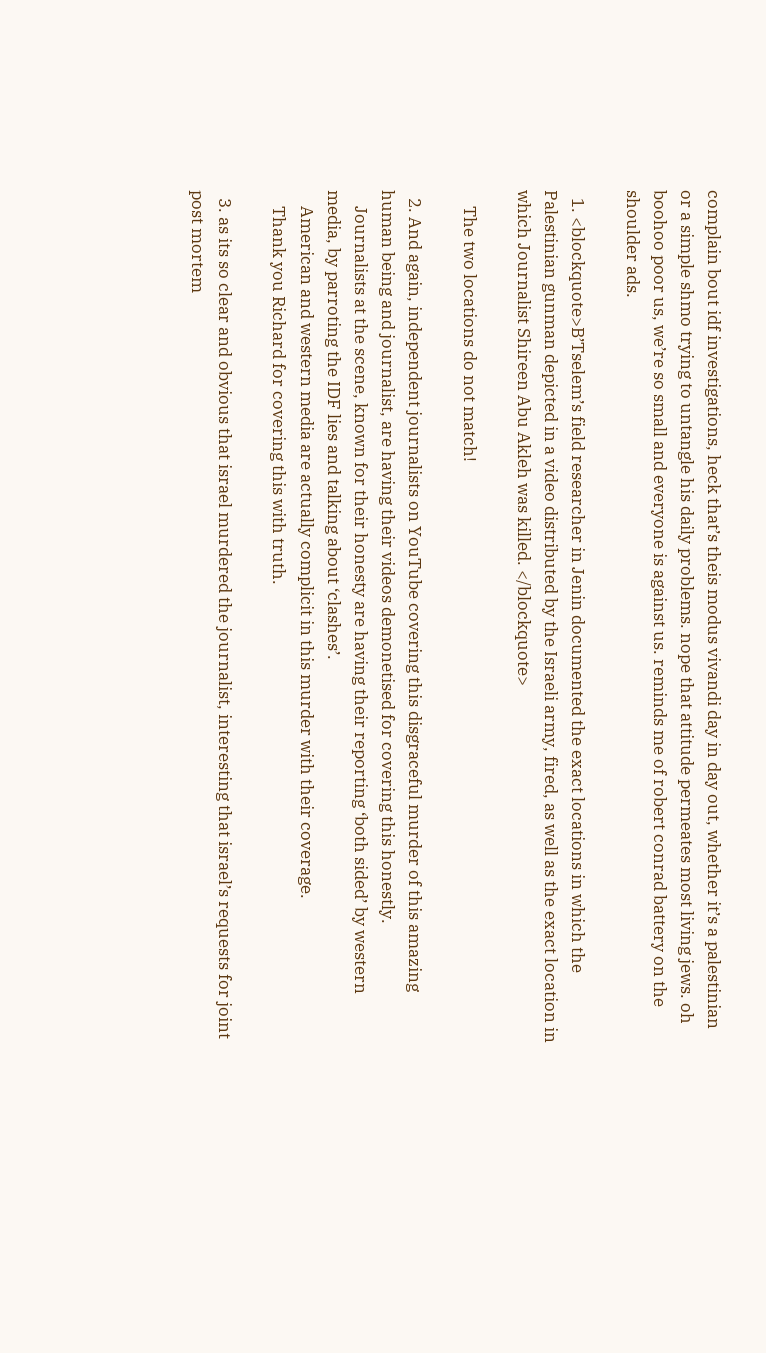complain bout idf investigations, heck that’s theis modus vivandi day in day out, whether it’s a palestinian or a simple shmo trying to untangle his daily problems. nope that attitude permeates most living jews. oh boohoo poor us, we’re so small and everyone is against us. reminds me of robert conrad battery on the shoulder ads.

  1. <blockquote>B’Tselem’s field researcher in Jenin documented the exact locations in which the Palestinian gunman depicted in a video distributed by the Israeli army, fired, as well as the exact location in which Journalist Shireen Abu Akleh was killed. </blockquote>

    The two locations do not match!

  2. And again, independent journalists on YouTube covering this disgraceful murder of this amazing human being and journalist, are having their videos demonetised for covering this honestly.
    Journalists at the scene, known for their honesty are having their reporting ‘both sided’ by western media, by parroting the IDF lies and talking about ‘clashes’.
    American and western media are actually complicit in this murder with their coverage.
    Thank you Richard for covering this with truth.

  3. as its so clear and obvious that israel murdered the journalist, interesting that israel’s requests for joint post mortem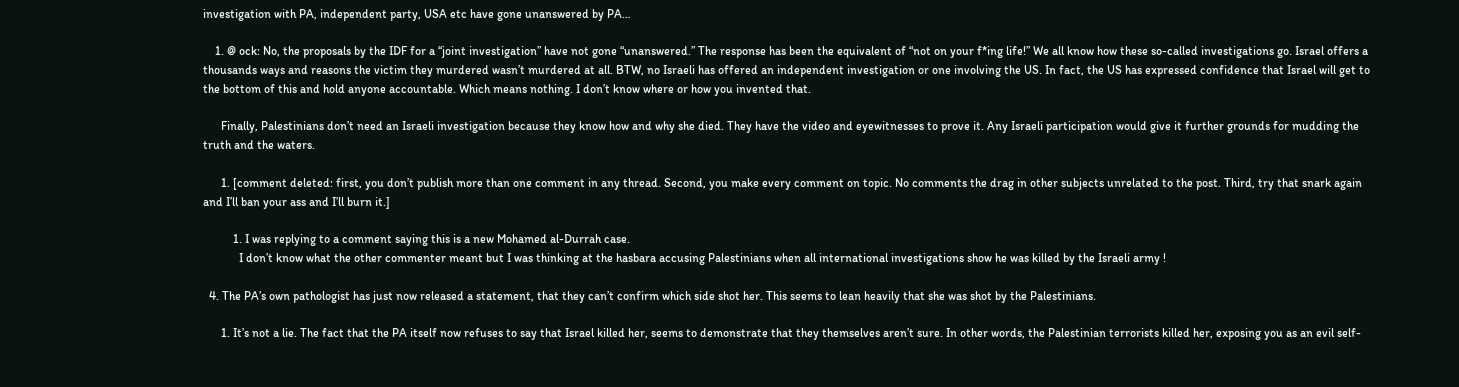investigation with PA, independent party, USA etc have gone unanswered by PA…

    1. @ ock: No, the proposals by the IDF for a “joint investigation” have not gone “unanswered.” The response has been the equivalent of “not on your f*ing life!” We all know how these so-called investigations go. Israel offers a thousands ways and reasons the victim they murdered wasn’t murdered at all. BTW, no Israeli has offered an independent investigation or one involving the US. In fact, the US has expressed confidence that Israel will get to the bottom of this and hold anyone accountable. Which means nothing. I don’t know where or how you invented that.

      Finally, Palestinians don’t need an Israeli investigation because they know how and why she died. They have the video and eyewitnesses to prove it. Any Israeli participation would give it further grounds for mudding the truth and the waters.

      1. [comment deleted: first, you don’t publish more than one comment in any thread. Second, you make every comment on topic. No comments the drag in other subjects unrelated to the post. Third, try that snark again and I’ll ban your ass and I’ll burn it.]

          1. I was replying to a comment saying this is a new Mohamed al-Durrah case.
            I don’t know what the other commenter meant but I was thinking at the hasbara accusing Palestinians when all international investigations show he was killed by the Israeli army !

  4. The PA’s own pathologist has just now released a statement, that they can’t confirm which side shot her. This seems to lean heavily that she was shot by the Palestinians.

      1. It’s not a lie. The fact that the PA itself now refuses to say that Israel killed her, seems to demonstrate that they themselves aren’t sure. In other words, the Palestinian terrorists killed her, exposing you as an evil self-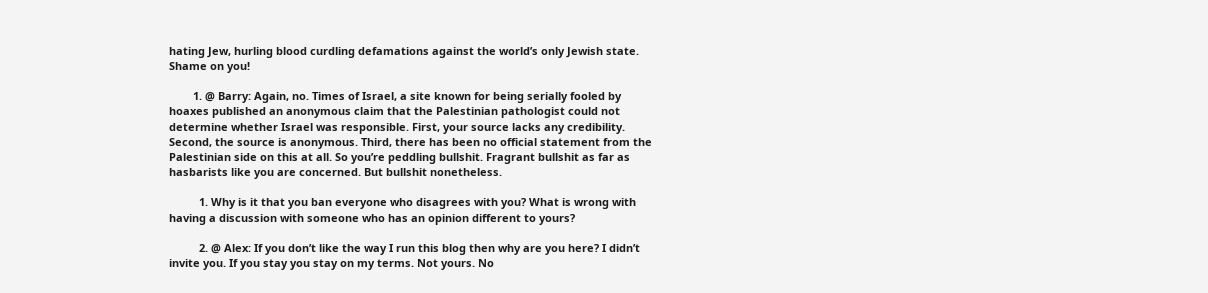hating Jew, hurling blood curdling defamations against the world’s only Jewish state. Shame on you!

        1. @ Barry: Again, no. Times of Israel, a site known for being serially fooled by hoaxes published an anonymous claim that the Palestinian pathologist could not determine whether Israel was responsible. First, your source lacks any credibility. Second, the source is anonymous. Third, there has been no official statement from the Palestinian side on this at all. So you’re peddling bullshit. Fragrant bullshit as far as hasbarists like you are concerned. But bullshit nonetheless.

          1. Why is it that you ban everyone who disagrees with you? What is wrong with having a discussion with someone who has an opinion different to yours?

          2. @ Alex: If you don’t like the way I run this blog then why are you here? I didn’t invite you. If you stay you stay on my terms. Not yours. No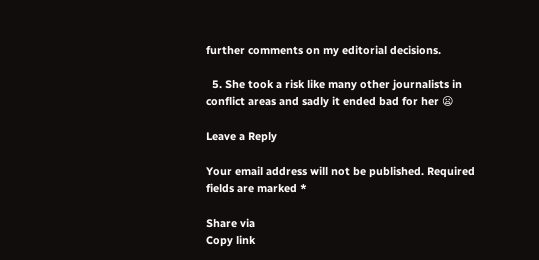further comments on my editorial decisions.

  5. She took a risk like many other journalists in conflict areas and sadly it ended bad for her 😦

Leave a Reply

Your email address will not be published. Required fields are marked *

Share via
Copy link